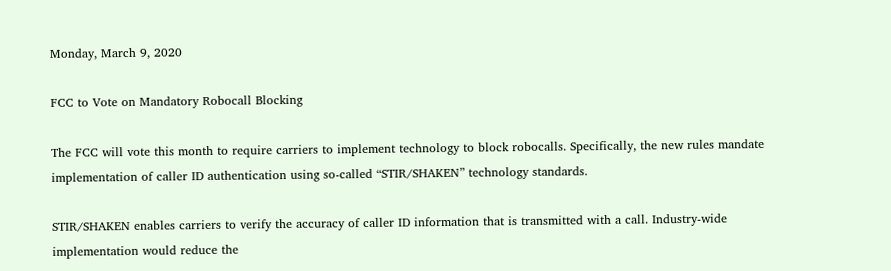Monday, March 9, 2020

FCC to Vote on Mandatory Robocall Blocking

The FCC will vote this month to require carriers to implement technology to block robocalls. Specifically, the new rules mandate implementation of caller ID authentication using so-called “STIR/SHAKEN” technology standards.

STIR/SHAKEN enables carriers to verify the accuracy of caller ID information that is transmitted with a call. Industry-wide implementation would reduce the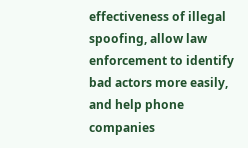effectiveness of illegal spoofing, allow law enforcement to identify bad actors more easily, and help phone companies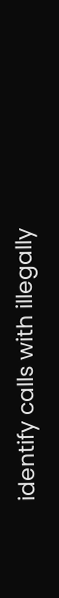identify calls with illegally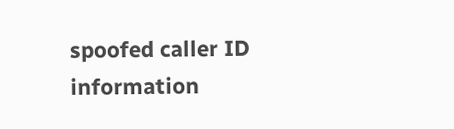spoofed caller ID information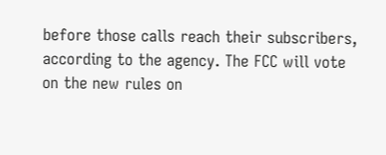before those calls reach their subscribers, according to the agency. The FCC will vote on the new rules on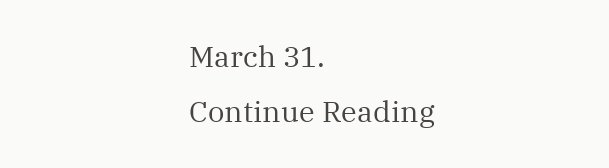March 31. Continue Reading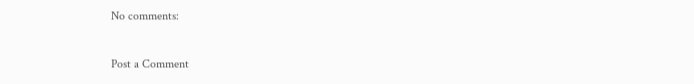No comments:

Post a Comment